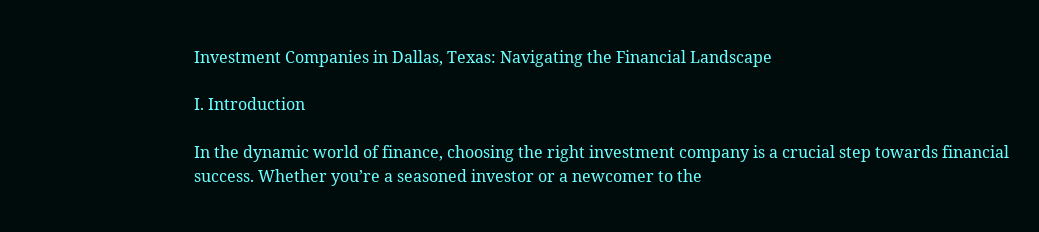Investment Companies in Dallas, Texas: Navigating the Financial Landscape

I. Introduction

In the dynamic world of finance, choosing the right investment company is a crucial step towards financial success. Whether you’re a seasoned investor or a newcomer to the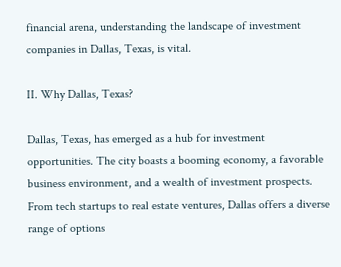financial arena, understanding the landscape of investment companies in Dallas, Texas, is vital.

II. Why Dallas, Texas?

Dallas, Texas, has emerged as a hub for investment opportunities. The city boasts a booming economy, a favorable business environment, and a wealth of investment prospects. From tech startups to real estate ventures, Dallas offers a diverse range of options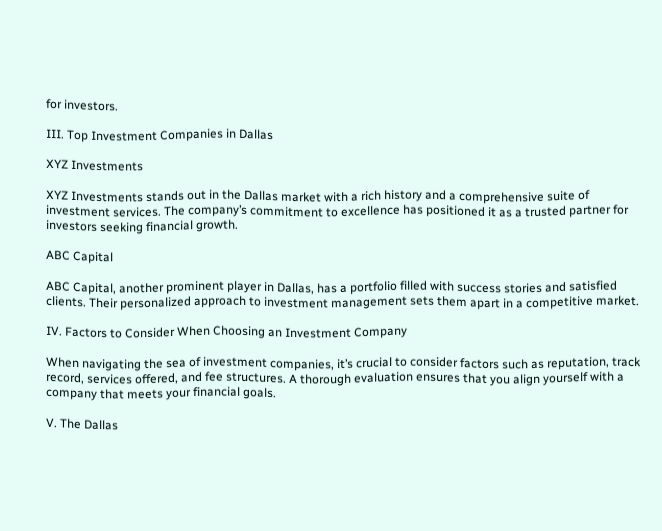for investors.

III. Top Investment Companies in Dallas

XYZ Investments

XYZ Investments stands out in the Dallas market with a rich history and a comprehensive suite of investment services. The company’s commitment to excellence has positioned it as a trusted partner for investors seeking financial growth.

ABC Capital

ABC Capital, another prominent player in Dallas, has a portfolio filled with success stories and satisfied clients. Their personalized approach to investment management sets them apart in a competitive market.

IV. Factors to Consider When Choosing an Investment Company

When navigating the sea of investment companies, it’s crucial to consider factors such as reputation, track record, services offered, and fee structures. A thorough evaluation ensures that you align yourself with a company that meets your financial goals.

V. The Dallas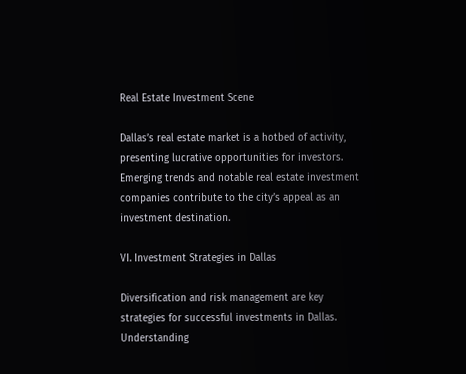Real Estate Investment Scene

Dallas’s real estate market is a hotbed of activity, presenting lucrative opportunities for investors. Emerging trends and notable real estate investment companies contribute to the city’s appeal as an investment destination.

VI. Investment Strategies in Dallas

Diversification and risk management are key strategies for successful investments in Dallas. Understanding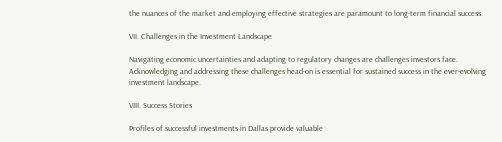the nuances of the market and employing effective strategies are paramount to long-term financial success.

VII. Challenges in the Investment Landscape

Navigating economic uncertainties and adapting to regulatory changes are challenges investors face. Acknowledging and addressing these challenges head-on is essential for sustained success in the ever-evolving investment landscape.

VIII. Success Stories

Profiles of successful investments in Dallas provide valuable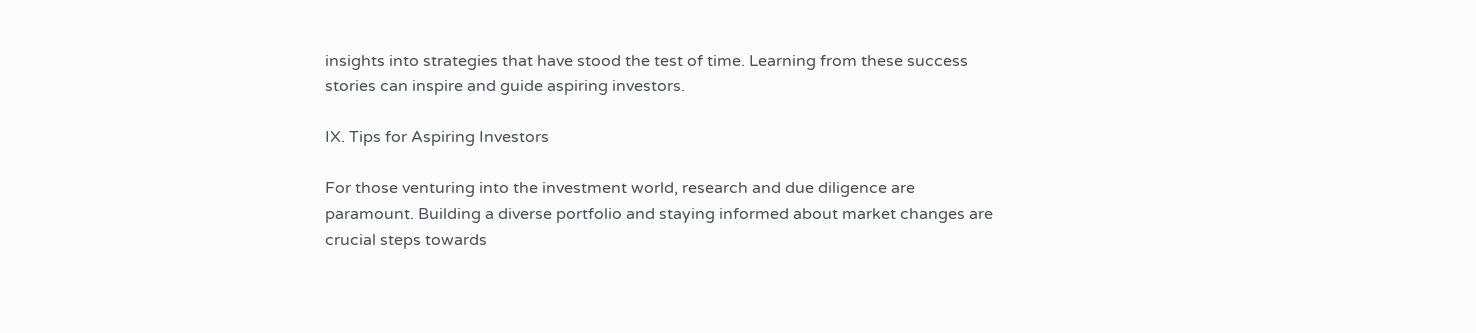insights into strategies that have stood the test of time. Learning from these success stories can inspire and guide aspiring investors.

IX. Tips for Aspiring Investors

For those venturing into the investment world, research and due diligence are paramount. Building a diverse portfolio and staying informed about market changes are crucial steps towards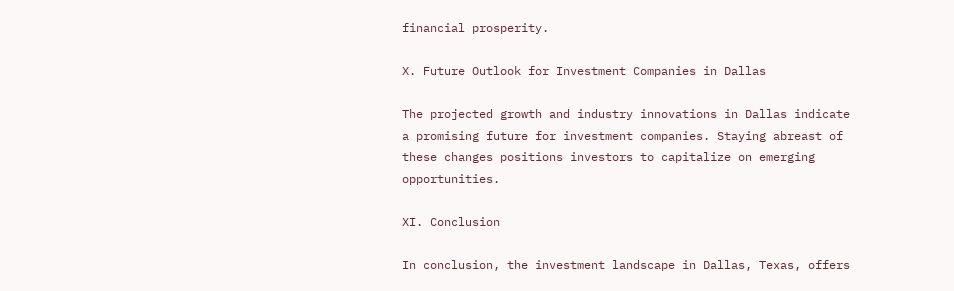financial prosperity.

X. Future Outlook for Investment Companies in Dallas

The projected growth and industry innovations in Dallas indicate a promising future for investment companies. Staying abreast of these changes positions investors to capitalize on emerging opportunities.

XI. Conclusion

In conclusion, the investment landscape in Dallas, Texas, offers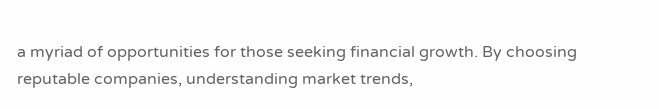a myriad of opportunities for those seeking financial growth. By choosing reputable companies, understanding market trends,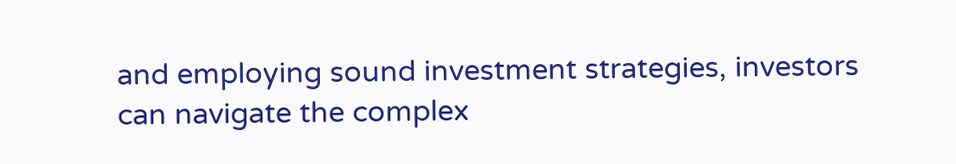and employing sound investment strategies, investors can navigate the complex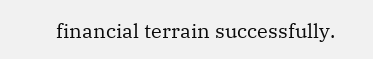financial terrain successfully.